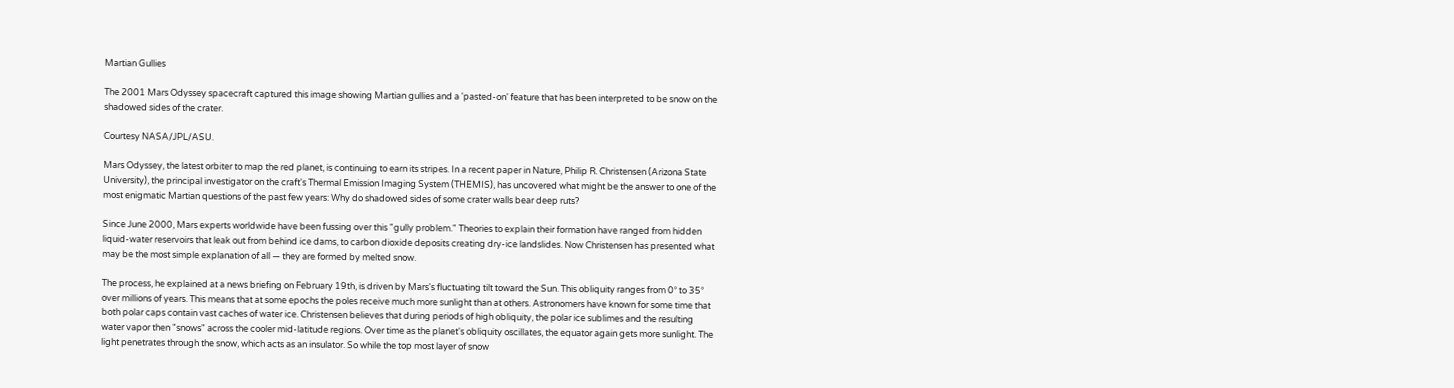Martian Gullies

The 2001 Mars Odyssey spacecraft captured this image showing Martian gullies and a 'pasted-on' feature that has been interpreted to be snow on the shadowed sides of the crater.

Courtesy NASA/JPL/ASU.

Mars Odyssey, the latest orbiter to map the red planet, is continuing to earn its stripes. In a recent paper in Nature, Philip R. Christensen (Arizona State University), the principal investigator on the craft's Thermal Emission Imaging System (THEMIS), has uncovered what might be the answer to one of the most enigmatic Martian questions of the past few years: Why do shadowed sides of some crater walls bear deep ruts?

Since June 2000, Mars experts worldwide have been fussing over this "gully problem." Theories to explain their formation have ranged from hidden liquid-water reservoirs that leak out from behind ice dams, to carbon dioxide deposits creating dry-ice landslides. Now Christensen has presented what may be the most simple explanation of all — they are formed by melted snow.

The process, he explained at a news briefing on February 19th, is driven by Mars's fluctuating tilt toward the Sun. This obliquity ranges from 0° to 35° over millions of years. This means that at some epochs the poles receive much more sunlight than at others. Astronomers have known for some time that both polar caps contain vast caches of water ice. Christensen believes that during periods of high obliquity, the polar ice sublimes and the resulting water vapor then "snows" across the cooler mid-latitude regions. Over time as the planet's obliquity oscillates, the equator again gets more sunlight. The light penetrates through the snow, which acts as an insulator. So while the top most layer of snow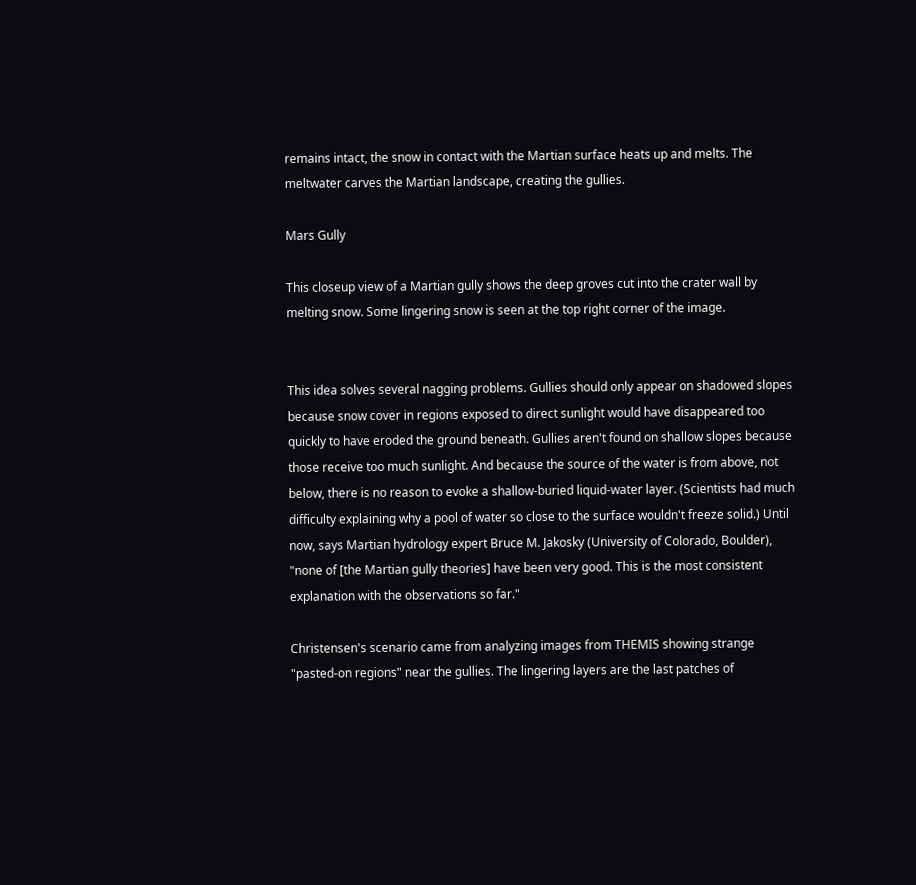remains intact, the snow in contact with the Martian surface heats up and melts. The meltwater carves the Martian landscape, creating the gullies.

Mars Gully

This closeup view of a Martian gully shows the deep groves cut into the crater wall by melting snow. Some lingering snow is seen at the top right corner of the image.


This idea solves several nagging problems. Gullies should only appear on shadowed slopes because snow cover in regions exposed to direct sunlight would have disappeared too quickly to have eroded the ground beneath. Gullies aren't found on shallow slopes because those receive too much sunlight. And because the source of the water is from above, not below, there is no reason to evoke a shallow-buried liquid-water layer. (Scientists had much difficulty explaining why a pool of water so close to the surface wouldn't freeze solid.) Until now, says Martian hydrology expert Bruce M. Jakosky (University of Colorado, Boulder), "none of [the Martian gully theories] have been very good. This is the most consistent explanation with the observations so far."

Christensen's scenario came from analyzing images from THEMIS showing strange "pasted-on regions" near the gullies. The lingering layers are the last patches of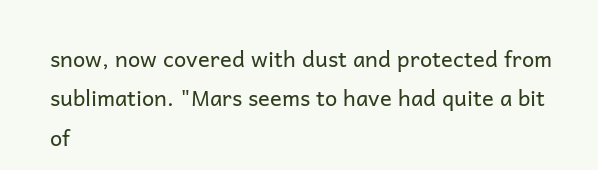snow, now covered with dust and protected from sublimation. "Mars seems to have had quite a bit of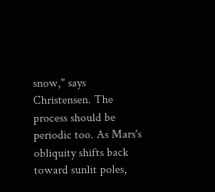snow," says Christensen. The process should be periodic too. As Mars's obliquity shifts back toward sunlit poles,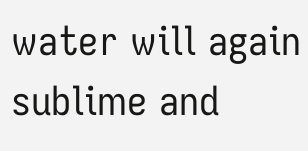water will again sublime and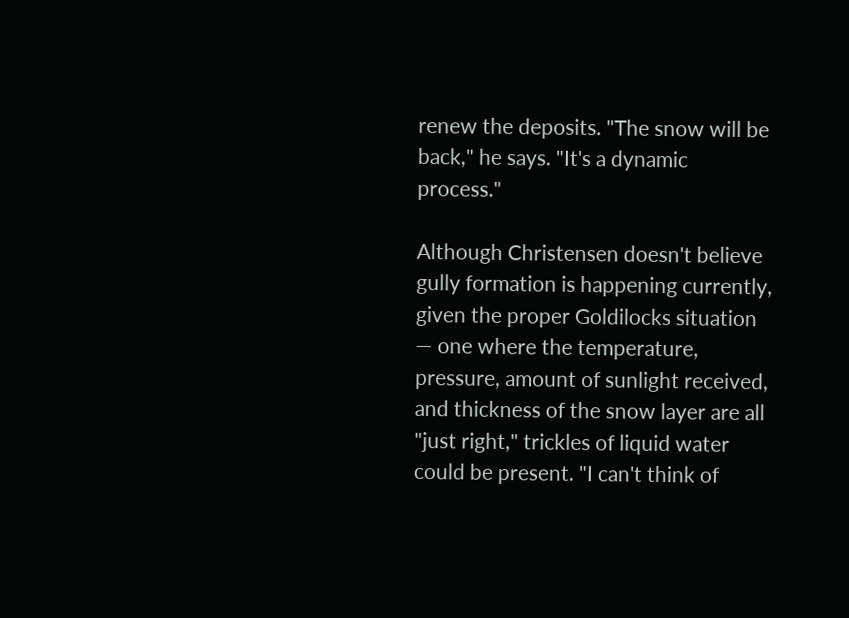renew the deposits. "The snow will be back," he says. "It's a dynamic process."

Although Christensen doesn't believe gully formation is happening currently, given the proper Goldilocks situation — one where the temperature, pressure, amount of sunlight received, and thickness of the snow layer are all "just right," trickles of liquid water could be present. "I can't think of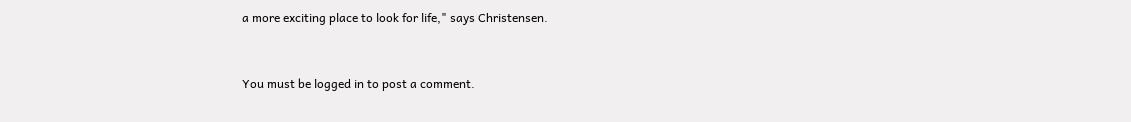a more exciting place to look for life," says Christensen.


You must be logged in to post a comment.